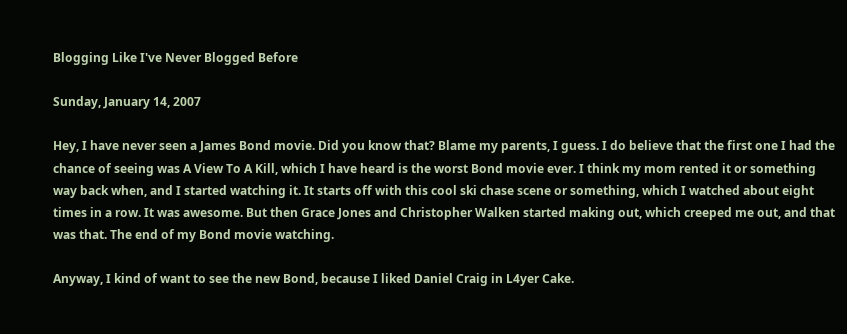Blogging Like I've Never Blogged Before

Sunday, January 14, 2007

Hey, I have never seen a James Bond movie. Did you know that? Blame my parents, I guess. I do believe that the first one I had the chance of seeing was A View To A Kill, which I have heard is the worst Bond movie ever. I think my mom rented it or something way back when, and I started watching it. It starts off with this cool ski chase scene or something, which I watched about eight times in a row. It was awesome. But then Grace Jones and Christopher Walken started making out, which creeped me out, and that was that. The end of my Bond movie watching.

Anyway, I kind of want to see the new Bond, because I liked Daniel Craig in L4yer Cake.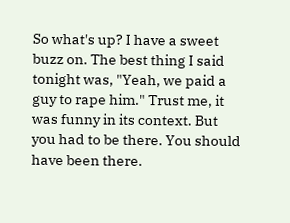So what's up? I have a sweet buzz on. The best thing I said tonight was, "Yeah, we paid a guy to rape him." Trust me, it was funny in its context. But you had to be there. You should have been there.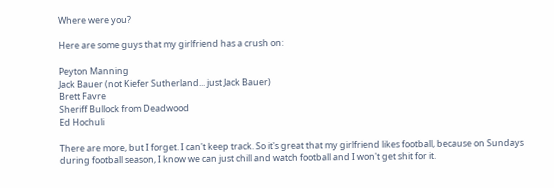Where were you?

Here are some guys that my girlfriend has a crush on:

Peyton Manning
Jack Bauer (not Kiefer Sutherland... just Jack Bauer)
Brett Favre
Sheriff Bullock from Deadwood
Ed Hochuli

There are more, but I forget. I can't keep track. So it's great that my girlfriend likes football, because on Sundays during football season, I know we can just chill and watch football and I won't get shit for it.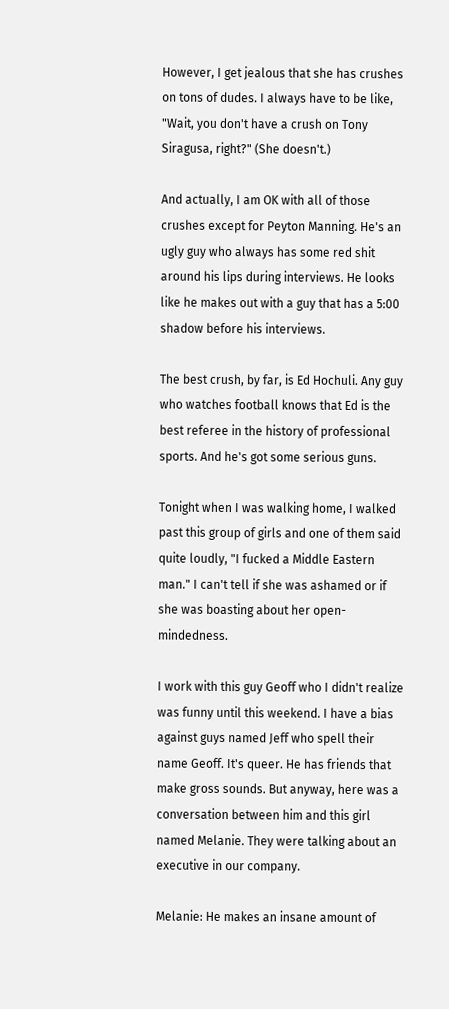However, I get jealous that she has crushes on tons of dudes. I always have to be like, "Wait, you don't have a crush on Tony Siragusa, right?" (She doesn't.)

And actually, I am OK with all of those crushes except for Peyton Manning. He's an ugly guy who always has some red shit around his lips during interviews. He looks like he makes out with a guy that has a 5:00 shadow before his interviews.

The best crush, by far, is Ed Hochuli. Any guy who watches football knows that Ed is the best referee in the history of professional sports. And he's got some serious guns.

Tonight when I was walking home, I walked past this group of girls and one of them said quite loudly, "I fucked a Middle Eastern man." I can't tell if she was ashamed or if she was boasting about her open-mindedness.

I work with this guy Geoff who I didn't realize was funny until this weekend. I have a bias against guys named Jeff who spell their name Geoff. It's queer. He has friends that make gross sounds. But anyway, here was a conversation between him and this girl named Melanie. They were talking about an executive in our company.

Melanie: He makes an insane amount of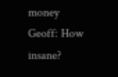money
Geoff: How insane?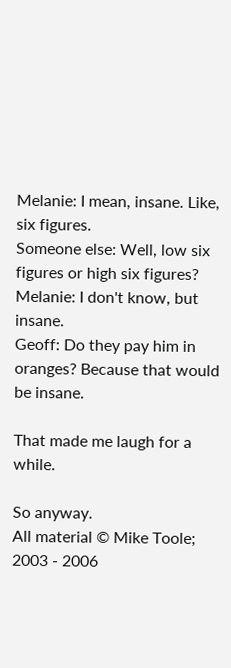Melanie: I mean, insane. Like, six figures.
Someone else: Well, low six figures or high six figures?
Melanie: I don't know, but insane.
Geoff: Do they pay him in oranges? Because that would be insane.

That made me laugh for a while.

So anyway.
All material © Mike Toole; 2003 - 2006